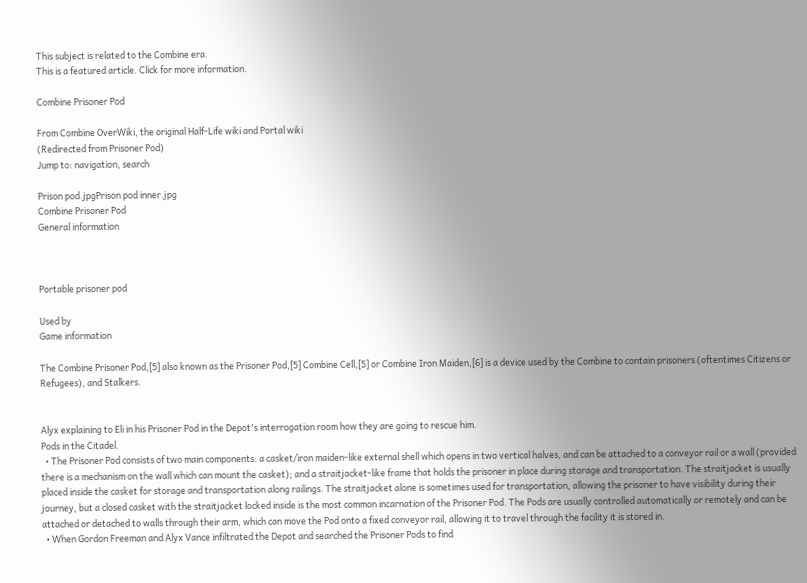This subject is related to the Combine era.
This is a featured article. Click for more information.

Combine Prisoner Pod

From Combine OverWiki, the original Half-Life wiki and Portal wiki
(Redirected from Prisoner Pod)
Jump to: navigation, search

Prison pod.jpgPrison pod inner.jpg
Combine Prisoner Pod
General information



Portable prisoner pod

Used by
Game information

The Combine Prisoner Pod,[5] also known as the Prisoner Pod,[5] Combine Cell,[5] or Combine Iron Maiden,[6] is a device used by the Combine to contain prisoners (oftentimes Citizens or Refugees), and Stalkers.


Alyx explaining to Eli in his Prisoner Pod in the Depot's interrogation room how they are going to rescue him.
Pods in the Citadel.
  • The Prisoner Pod consists of two main components: a casket/iron maiden-like external shell which opens in two vertical halves, and can be attached to a conveyor rail or a wall (provided there is a mechanism on the wall which can mount the casket); and a straitjacket-like frame that holds the prisoner in place during storage and transportation. The straitjacket is usually placed inside the casket for storage and transportation along railings. The straitjacket alone is sometimes used for transportation, allowing the prisoner to have visibility during their journey, but a closed casket with the straitjacket locked inside is the most common incarnation of the Prisoner Pod. The Pods are usually controlled automatically or remotely and can be attached or detached to walls through their arm, which can move the Pod onto a fixed conveyor rail, allowing it to travel through the facility it is stored in.
  • When Gordon Freeman and Alyx Vance infiltrated the Depot and searched the Prisoner Pods to find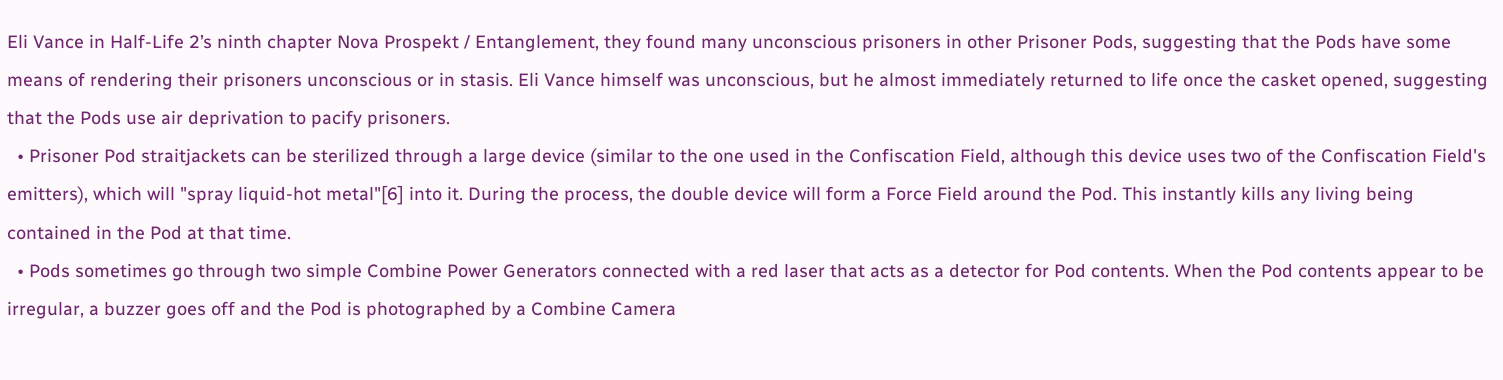Eli Vance in Half-Life 2’s ninth chapter Nova Prospekt / Entanglement, they found many unconscious prisoners in other Prisoner Pods, suggesting that the Pods have some means of rendering their prisoners unconscious or in stasis. Eli Vance himself was unconscious, but he almost immediately returned to life once the casket opened, suggesting that the Pods use air deprivation to pacify prisoners.
  • Prisoner Pod straitjackets can be sterilized through a large device (similar to the one used in the Confiscation Field, although this device uses two of the Confiscation Field's emitters), which will "spray liquid-hot metal"[6] into it. During the process, the double device will form a Force Field around the Pod. This instantly kills any living being contained in the Pod at that time.
  • Pods sometimes go through two simple Combine Power Generators connected with a red laser that acts as a detector for Pod contents. When the Pod contents appear to be irregular, a buzzer goes off and the Pod is photographed by a Combine Camera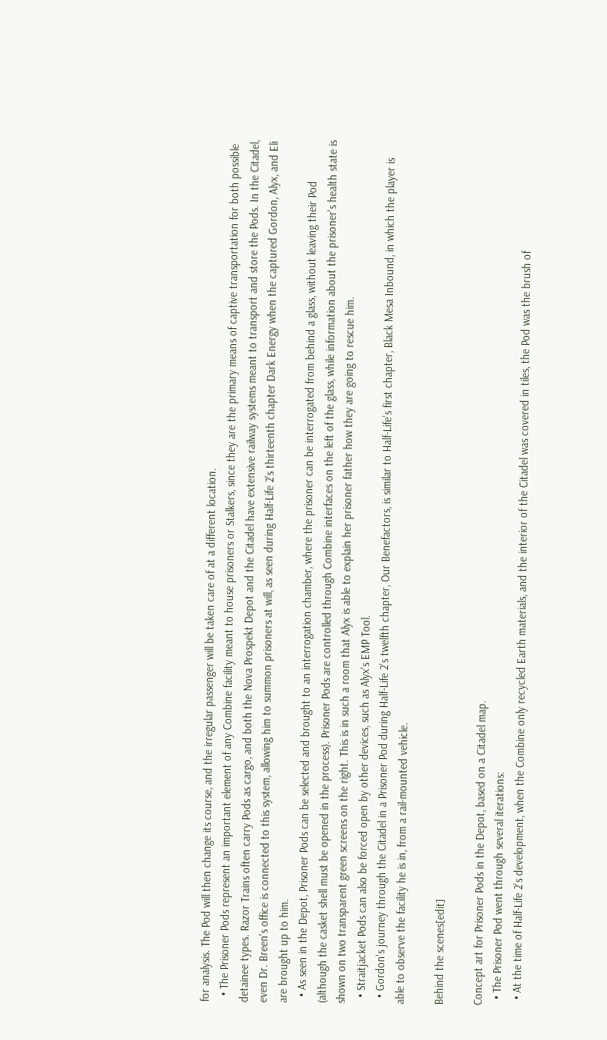for analysis. The Pod will then change its course, and the irregular passenger will be taken care of at a different location.
  • The Prisoner Pods represent an important element of any Combine facility meant to house prisoners or Stalkers, since they are the primary means of captive transportation for both possible detainee types. Razor Trains often carry Pods as cargo, and both the Nova Prospekt Depot and the Citadel have extensive railway systems meant to transport and store the Pods. In the Citadel, even Dr. Breen's office is connected to this system, allowing him to summon prisoners at will, as seen during Half-Life 2’s thirteenth chapter Dark Energy when the captured Gordon, Alyx, and Eli are brought up to him.
  • As seen in the Depot, Prisoner Pods can be selected and brought to an interrogation chamber, where the prisoner can be interrogated from behind a glass, without leaving their Pod (although the casket shell must be opened in the process). Prisoner Pods are controlled through Combine interfaces on the left of the glass, while information about the prisoner's health state is shown on two transparent green screens on the right. This is in such a room that Alyx is able to explain her prisoner father how they are going to rescue him.
  • Straitjacket Pods can also be forced open by other devices, such as Alyx's EMP Tool.
  • Gordon's journey through the Citadel in a Prisoner Pod during Half-Life 2’s twelfth chapter, Our Benefactors, is similar to Half-Life’s first chapter, Black Mesa Inbound, in which the player is able to observe the facility he is in, from a rail-mounted vehicle.

Behind the scenes[edit]

Concept art for Prisoner Pods in the Depot, based on a Citadel map.
  • The Prisoner Pod went through several iterations:
  • At the time of Half-Life 2’s development, when the Combine only recycled Earth materials, and the interior of the Citadel was covered in tiles, the Pod was the brush of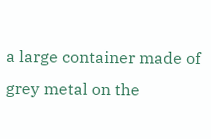a large container made of grey metal on the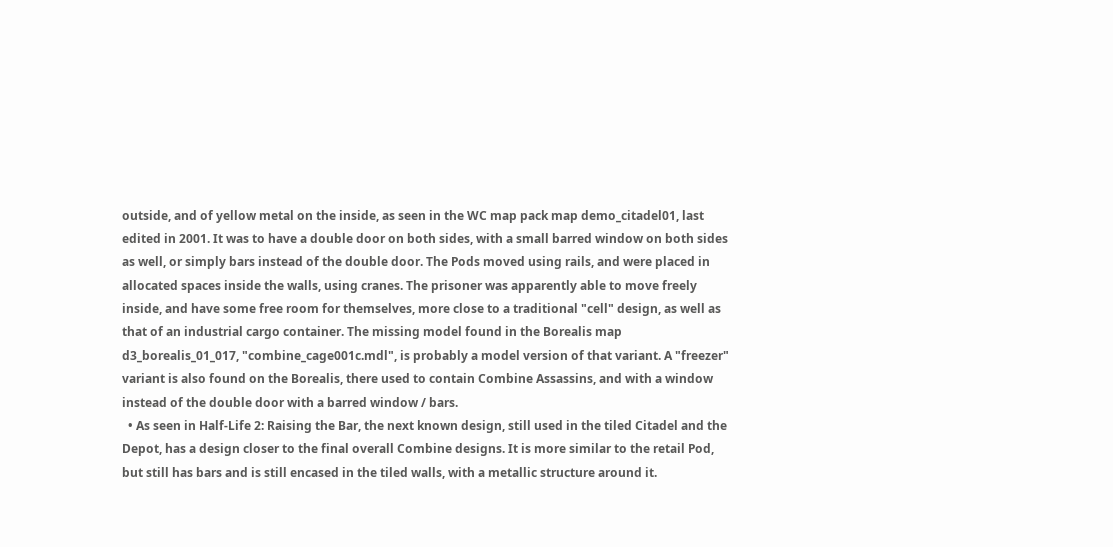outside, and of yellow metal on the inside, as seen in the WC map pack map demo_citadel01, last edited in 2001. It was to have a double door on both sides, with a small barred window on both sides as well, or simply bars instead of the double door. The Pods moved using rails, and were placed in allocated spaces inside the walls, using cranes. The prisoner was apparently able to move freely inside, and have some free room for themselves, more close to a traditional "cell" design, as well as that of an industrial cargo container. The missing model found in the Borealis map d3_borealis_01_017, "combine_cage001c.mdl", is probably a model version of that variant. A "freezer" variant is also found on the Borealis, there used to contain Combine Assassins, and with a window instead of the double door with a barred window / bars.
  • As seen in Half-Life 2: Raising the Bar, the next known design, still used in the tiled Citadel and the Depot, has a design closer to the final overall Combine designs. It is more similar to the retail Pod, but still has bars and is still encased in the tiled walls, with a metallic structure around it.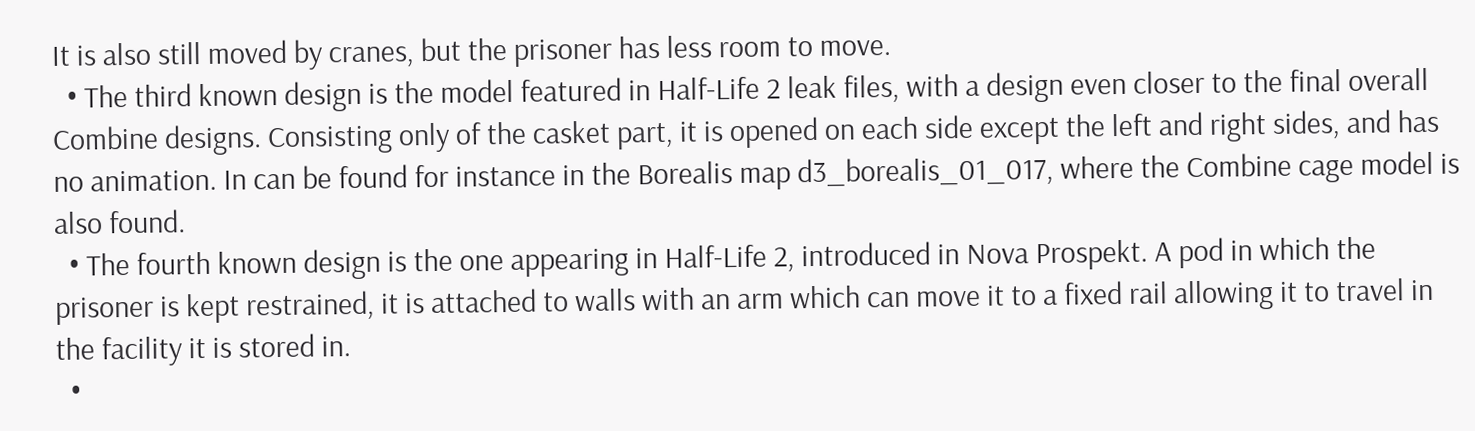It is also still moved by cranes, but the prisoner has less room to move.
  • The third known design is the model featured in Half-Life 2 leak files, with a design even closer to the final overall Combine designs. Consisting only of the casket part, it is opened on each side except the left and right sides, and has no animation. In can be found for instance in the Borealis map d3_borealis_01_017, where the Combine cage model is also found.
  • The fourth known design is the one appearing in Half-Life 2, introduced in Nova Prospekt. A pod in which the prisoner is kept restrained, it is attached to walls with an arm which can move it to a fixed rail allowing it to travel in the facility it is stored in.
  •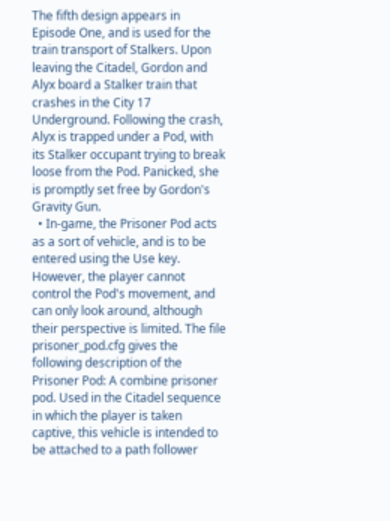The fifth design appears in Episode One, and is used for the train transport of Stalkers. Upon leaving the Citadel, Gordon and Alyx board a Stalker train that crashes in the City 17 Underground. Following the crash, Alyx is trapped under a Pod, with its Stalker occupant trying to break loose from the Pod. Panicked, she is promptly set free by Gordon's Gravity Gun.
  • In-game, the Prisoner Pod acts as a sort of vehicle, and is to be entered using the Use key. However, the player cannot control the Pod's movement, and can only look around, although their perspective is limited. The file prisoner_pod.cfg gives the following description of the Prisoner Pod: A combine prisoner pod. Used in the Citadel sequence in which the player is taken captive, this vehicle is intended to be attached to a path follower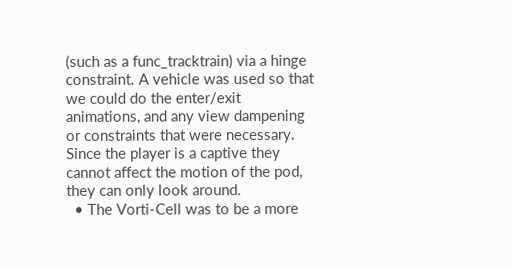(such as a func_tracktrain) via a hinge constraint. A vehicle was used so that we could do the enter/exit animations, and any view dampening or constraints that were necessary. Since the player is a captive they cannot affect the motion of the pod, they can only look around.
  • The Vorti-Cell was to be a more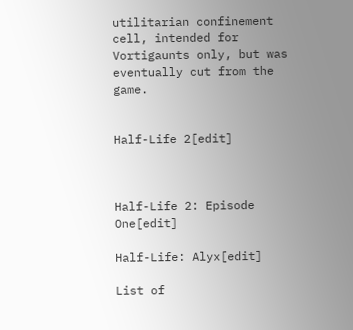utilitarian confinement cell, intended for Vortigaunts only, but was eventually cut from the game.


Half-Life 2[edit]



Half-Life 2: Episode One[edit]

Half-Life: Alyx[edit]

List of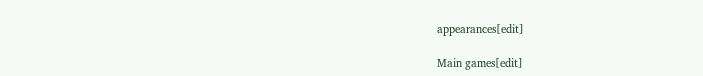appearances[edit]

Main games[edit]